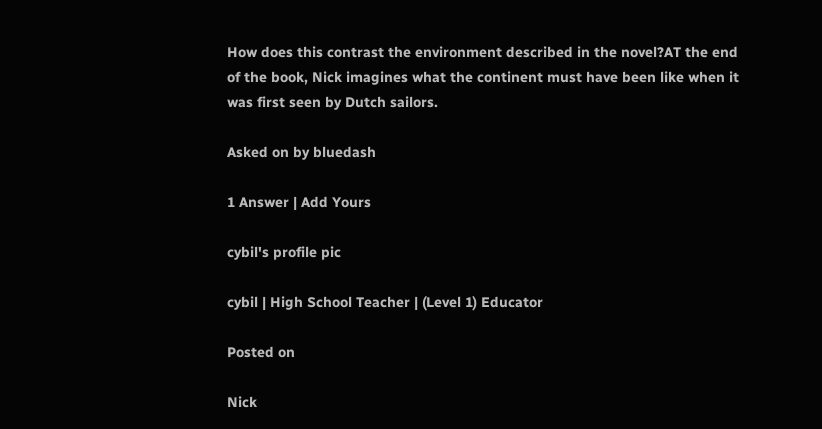How does this contrast the environment described in the novel?AT the end of the book, Nick imagines what the continent must have been like when it was first seen by Dutch sailors.

Asked on by bluedash

1 Answer | Add Yours

cybil's profile pic

cybil | High School Teacher | (Level 1) Educator

Posted on

Nick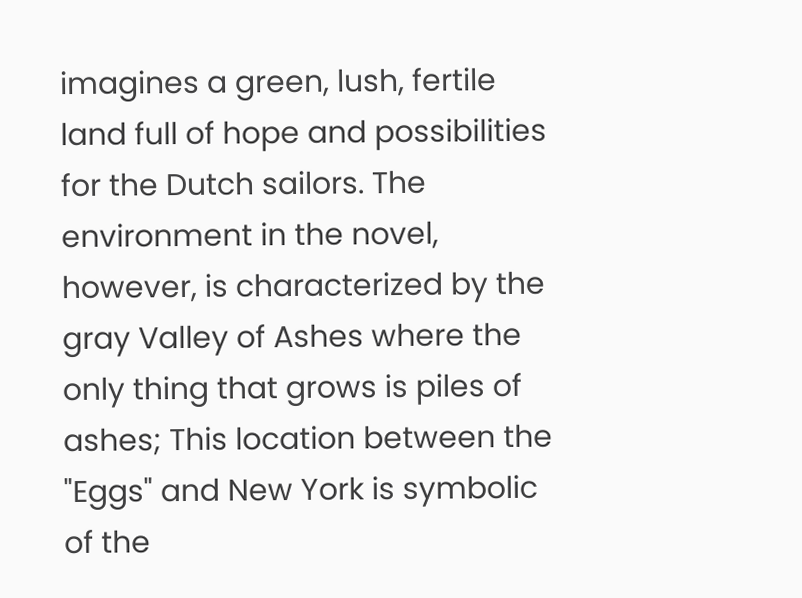imagines a green, lush, fertile land full of hope and possibilities for the Dutch sailors. The environment in the novel, however, is characterized by the gray Valley of Ashes where the only thing that grows is piles of ashes; This location between the "Eggs" and New York is symbolic of the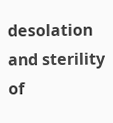desolation and sterility of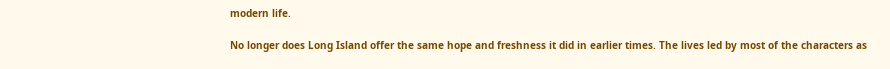modern life.

No longer does Long Island offer the same hope and freshness it did in earlier times. The lives led by most of the characters as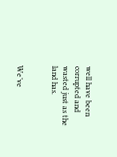well have been corrupted and wasted just as the land has.


We’ve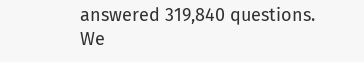answered 319,840 questions. We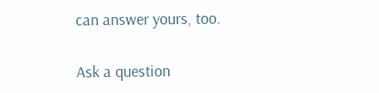can answer yours, too.

Ask a question